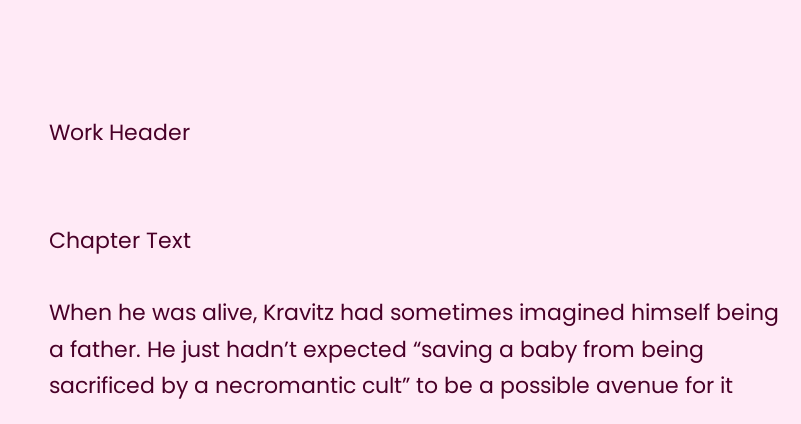Work Header


Chapter Text

When he was alive, Kravitz had sometimes imagined himself being a father. He just hadn’t expected “saving a baby from being sacrificed by a necromantic cult” to be a possible avenue for it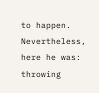to happen. Nevertheless, here he was: throwing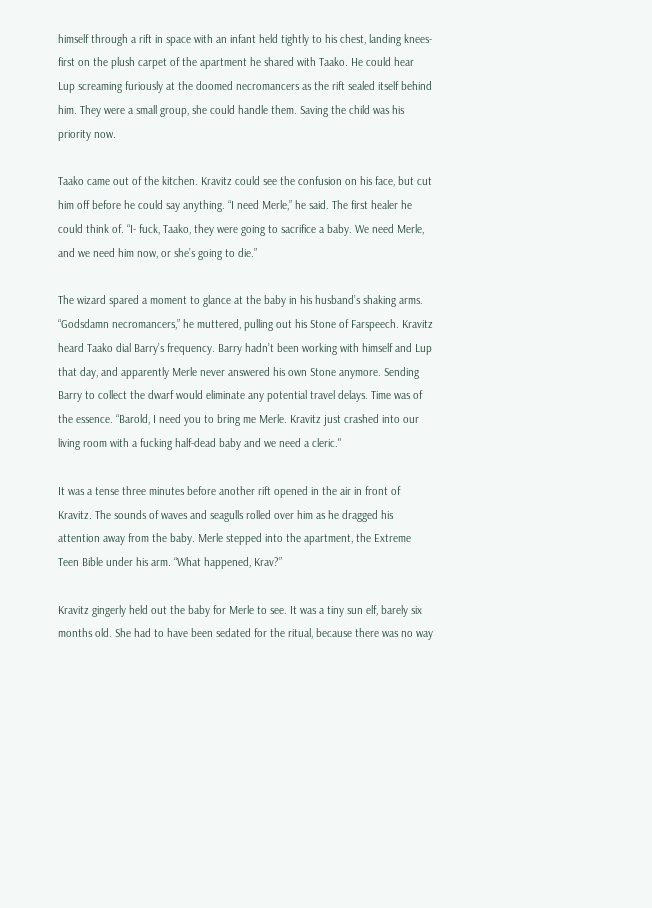himself through a rift in space with an infant held tightly to his chest, landing knees-first on the plush carpet of the apartment he shared with Taako. He could hear Lup screaming furiously at the doomed necromancers as the rift sealed itself behind him. They were a small group, she could handle them. Saving the child was his priority now.

Taako came out of the kitchen. Kravitz could see the confusion on his face, but cut him off before he could say anything. “I need Merle,” he said. The first healer he could think of. “I- fuck, Taako, they were going to sacrifice a baby. We need Merle, and we need him now, or she’s going to die.”

The wizard spared a moment to glance at the baby in his husband’s shaking arms. “Godsdamn necromancers,” he muttered, pulling out his Stone of Farspeech. Kravitz heard Taako dial Barry’s frequency. Barry hadn’t been working with himself and Lup that day, and apparently Merle never answered his own Stone anymore. Sending Barry to collect the dwarf would eliminate any potential travel delays. Time was of the essence. “Barold, I need you to bring me Merle. Kravitz just crashed into our living room with a fucking half-dead baby and we need a cleric."

It was a tense three minutes before another rift opened in the air in front of Kravitz. The sounds of waves and seagulls rolled over him as he dragged his attention away from the baby. Merle stepped into the apartment, the Extreme Teen Bible under his arm. “What happened, Krav?”

Kravitz gingerly held out the baby for Merle to see. It was a tiny sun elf, barely six months old. She had to have been sedated for the ritual, because there was no way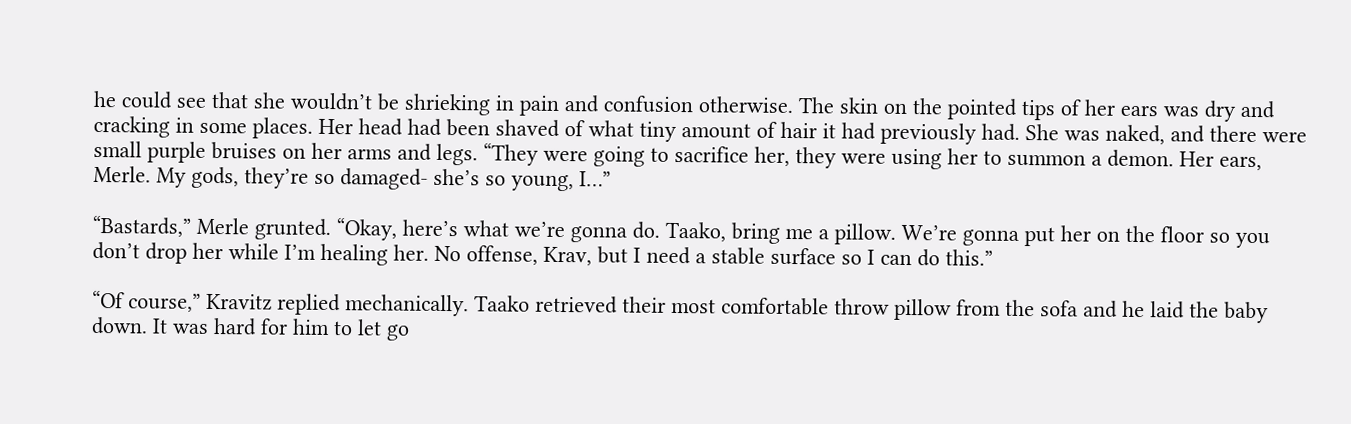he could see that she wouldn’t be shrieking in pain and confusion otherwise. The skin on the pointed tips of her ears was dry and cracking in some places. Her head had been shaved of what tiny amount of hair it had previously had. She was naked, and there were small purple bruises on her arms and legs. “They were going to sacrifice her, they were using her to summon a demon. Her ears, Merle. My gods, they’re so damaged- she’s so young, I…”

“Bastards,” Merle grunted. “Okay, here’s what we’re gonna do. Taako, bring me a pillow. We’re gonna put her on the floor so you don’t drop her while I’m healing her. No offense, Krav, but I need a stable surface so I can do this.”

“Of course,” Kravitz replied mechanically. Taako retrieved their most comfortable throw pillow from the sofa and he laid the baby down. It was hard for him to let go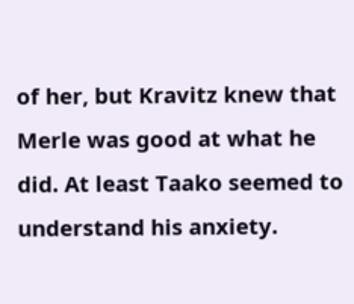of her, but Kravitz knew that Merle was good at what he did. At least Taako seemed to understand his anxiety.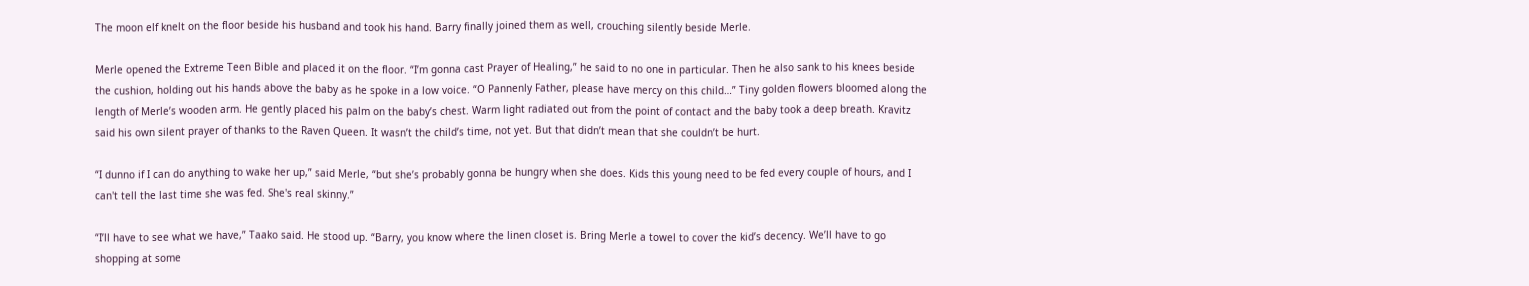The moon elf knelt on the floor beside his husband and took his hand. Barry finally joined them as well, crouching silently beside Merle.

Merle opened the Extreme Teen Bible and placed it on the floor. “I’m gonna cast Prayer of Healing,” he said to no one in particular. Then he also sank to his knees beside the cushion, holding out his hands above the baby as he spoke in a low voice. “O Pannenly Father, please have mercy on this child…” Tiny golden flowers bloomed along the length of Merle’s wooden arm. He gently placed his palm on the baby’s chest. Warm light radiated out from the point of contact and the baby took a deep breath. Kravitz said his own silent prayer of thanks to the Raven Queen. It wasn’t the child’s time, not yet. But that didn’t mean that she couldn’t be hurt.

“I dunno if I can do anything to wake her up,” said Merle, “but she’s probably gonna be hungry when she does. Kids this young need to be fed every couple of hours, and I can't tell the last time she was fed. She's real skinny.”

“I’ll have to see what we have,” Taako said. He stood up. “Barry, you know where the linen closet is. Bring Merle a towel to cover the kid’s decency. We’ll have to go shopping at some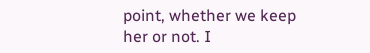point, whether we keep her or not. I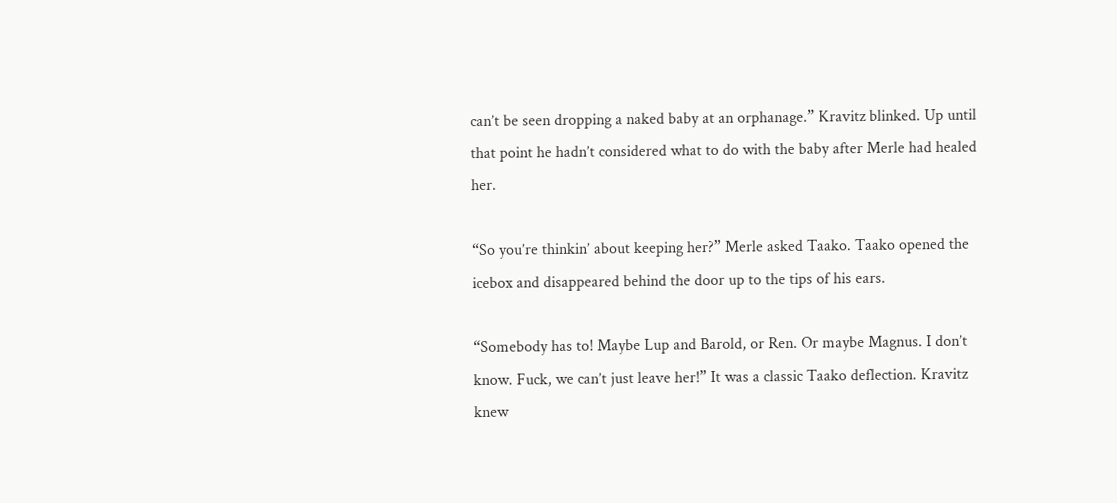can’t be seen dropping a naked baby at an orphanage.” Kravitz blinked. Up until that point he hadn’t considered what to do with the baby after Merle had healed her.

“So you’re thinkin’ about keeping her?” Merle asked Taako. Taako opened the icebox and disappeared behind the door up to the tips of his ears.

“Somebody has to! Maybe Lup and Barold, or Ren. Or maybe Magnus. I don’t know. Fuck, we can’t just leave her!” It was a classic Taako deflection. Kravitz knew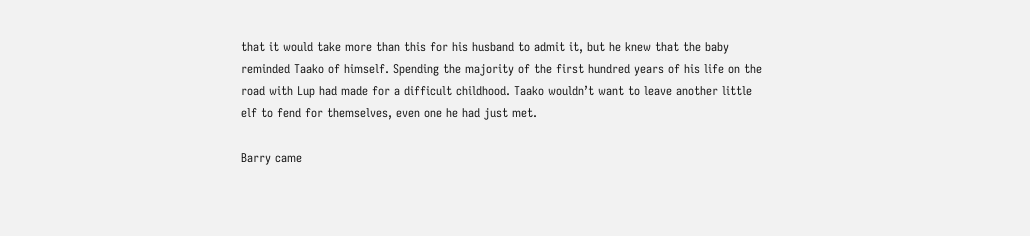that it would take more than this for his husband to admit it, but he knew that the baby reminded Taako of himself. Spending the majority of the first hundred years of his life on the road with Lup had made for a difficult childhood. Taako wouldn’t want to leave another little elf to fend for themselves, even one he had just met.

Barry came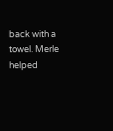back with a towel. Merle helped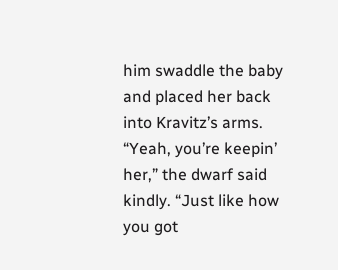him swaddle the baby and placed her back into Kravitz’s arms. “Yeah, you’re keepin’ her,” the dwarf said kindly. “Just like how you got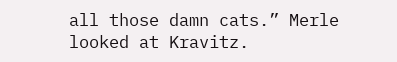all those damn cats.” Merle looked at Kravitz.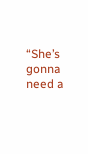“She’s gonna need a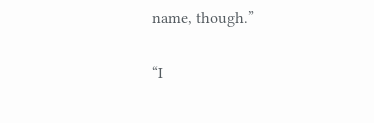name, though.”

“I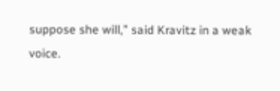suppose she will,” said Kravitz in a weak voice.